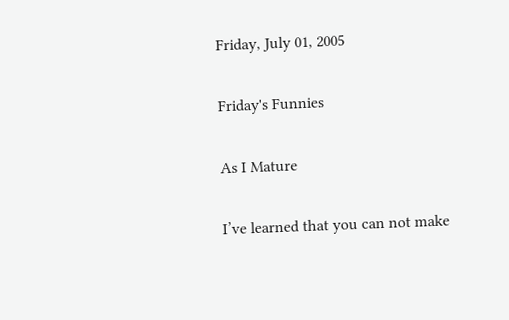Friday, July 01, 2005

Friday's Funnies

As I Mature

I’ve learned that you can not make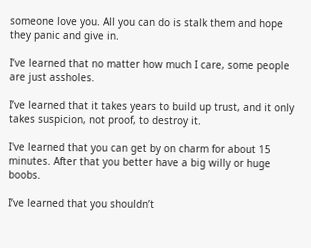someone love you. All you can do is stalk them and hope they panic and give in.

I’ve learned that no matter how much I care, some people are just assholes.

I’ve learned that it takes years to build up trust, and it only takes suspicion, not proof, to destroy it.

I've learned that you can get by on charm for about 15 minutes. After that you better have a big willy or huge boobs.

I’ve learned that you shouldn’t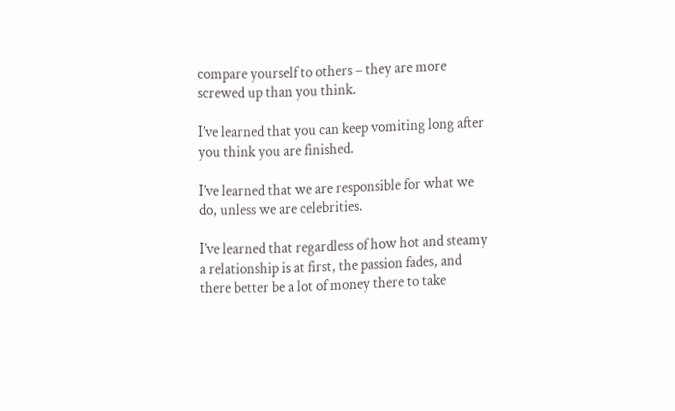compare yourself to others – they are more screwed up than you think.

I’ve learned that you can keep vomiting long after you think you are finished.

I’ve learned that we are responsible for what we do, unless we are celebrities.

I’ve learned that regardless of how hot and steamy a relationship is at first, the passion fades, and there better be a lot of money there to take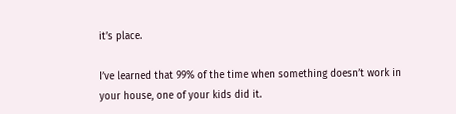it’s place.

I’ve learned that 99% of the time when something doesn’t work in your house, one of your kids did it.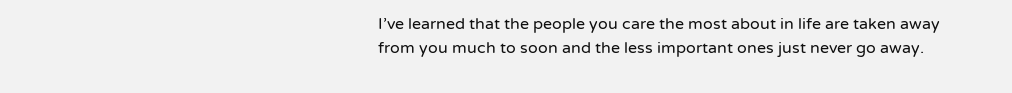I’ve learned that the people you care the most about in life are taken away from you much to soon and the less important ones just never go away.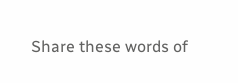Share these words of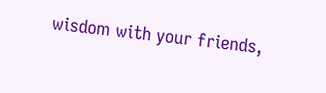wisdom with your friends,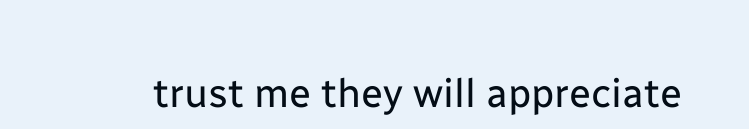trust me they will appreciate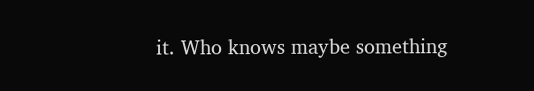it. Who knows maybe something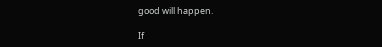good will happen.

If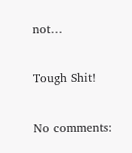not…

Tough Shit!

No comments: